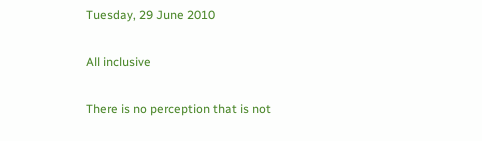Tuesday, 29 June 2010

All inclusive

There is no perception that is not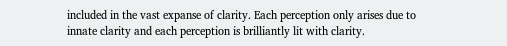included in the vast expanse of clarity. Each perception only arises due to innate clarity and each perception is brilliantly lit with clarity.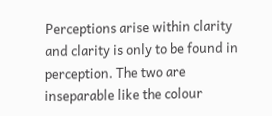Perceptions arise within clarity and clarity is only to be found in perception. The two are inseparable like the colour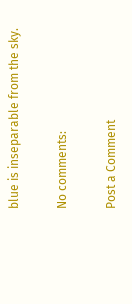blue is inseparable from the sky.

No comments:

Post a Comment